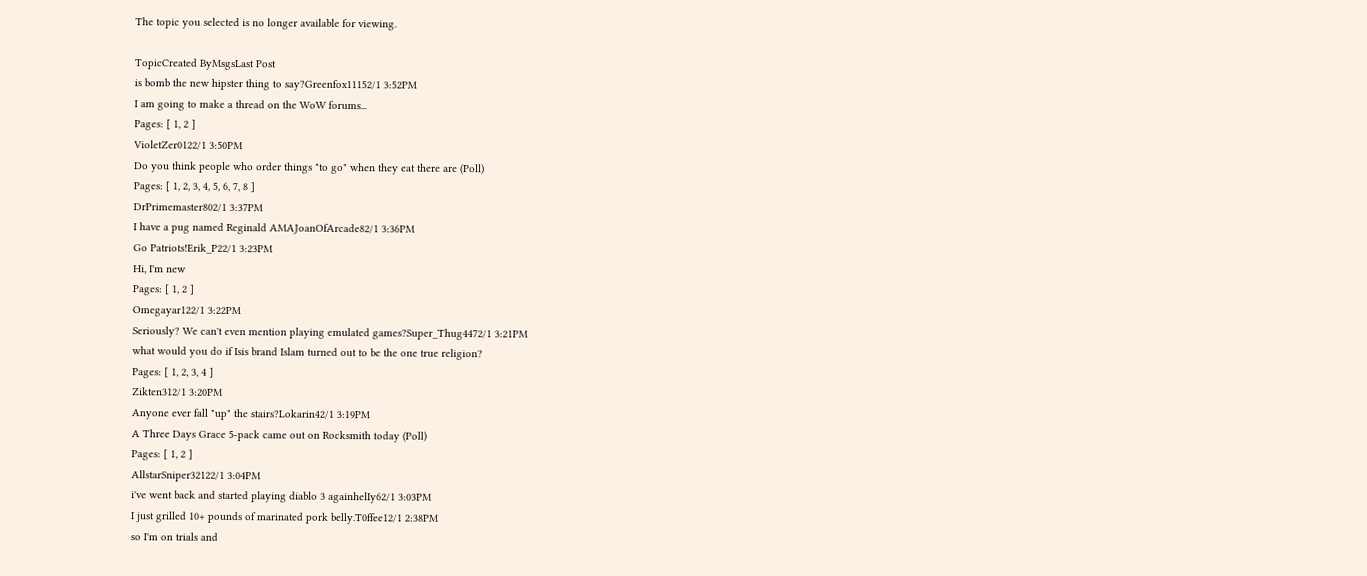The topic you selected is no longer available for viewing.

TopicCreated ByMsgsLast Post
is bomb the new hipster thing to say?Greenfox11152/1 3:52PM
I am going to make a thread on the WoW forums...
Pages: [ 1, 2 ]
VioletZer0122/1 3:50PM
Do you think people who order things "to go" when they eat there are (Poll)
Pages: [ 1, 2, 3, 4, 5, 6, 7, 8 ]
DrPrimemaster802/1 3:37PM
I have a pug named Reginald AMAJoanOfArcade82/1 3:36PM
Go Patriots!Erik_P22/1 3:23PM
Hi, I'm new
Pages: [ 1, 2 ]
Omegayar122/1 3:22PM
Seriously? We can't even mention playing emulated games?Super_Thug4472/1 3:21PM
what would you do if Isis brand Islam turned out to be the one true religion?
Pages: [ 1, 2, 3, 4 ]
Zikten312/1 3:20PM
Anyone ever fall "up" the stairs?Lokarin42/1 3:19PM
A Three Days Grace 5-pack came out on Rocksmith today (Poll)
Pages: [ 1, 2 ]
AllstarSniper32122/1 3:04PM
i've went back and started playing diablo 3 againhelIy62/1 3:03PM
I just grilled 10+ pounds of marinated pork belly.T0ffee12/1 2:38PM
so I'm on trials and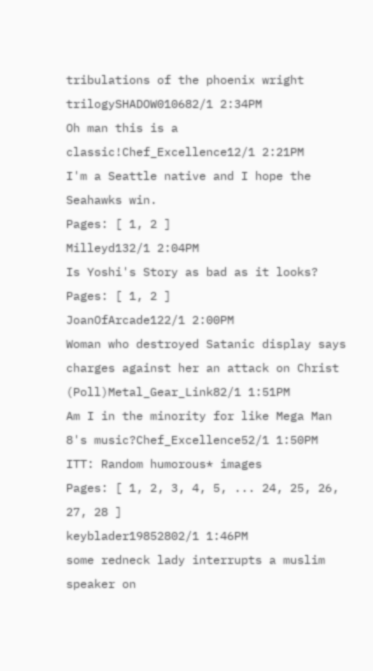tribulations of the phoenix wright trilogySHADOW010682/1 2:34PM
Oh man this is a classic!Chef_Excellence12/1 2:21PM
I'm a Seattle native and I hope the Seahawks win.
Pages: [ 1, 2 ]
Milleyd132/1 2:04PM
Is Yoshi's Story as bad as it looks?
Pages: [ 1, 2 ]
JoanOfArcade122/1 2:00PM
Woman who destroyed Satanic display says charges against her an attack on Christ (Poll)Metal_Gear_Link82/1 1:51PM
Am I in the minority for like Mega Man 8's music?Chef_Excellence52/1 1:50PM
ITT: Random humorous* images
Pages: [ 1, 2, 3, 4, 5, ... 24, 25, 26, 27, 28 ]
keyblader19852802/1 1:46PM
some redneck lady interrupts a muslim speaker on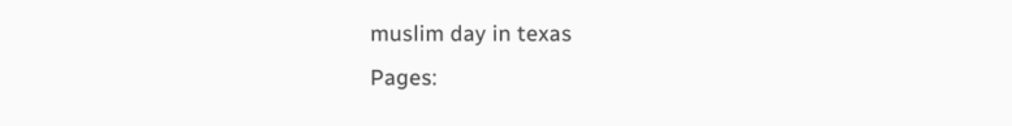muslim day in texas
Pages: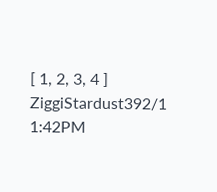[ 1, 2, 3, 4 ]
ZiggiStardust392/1 1:42PM